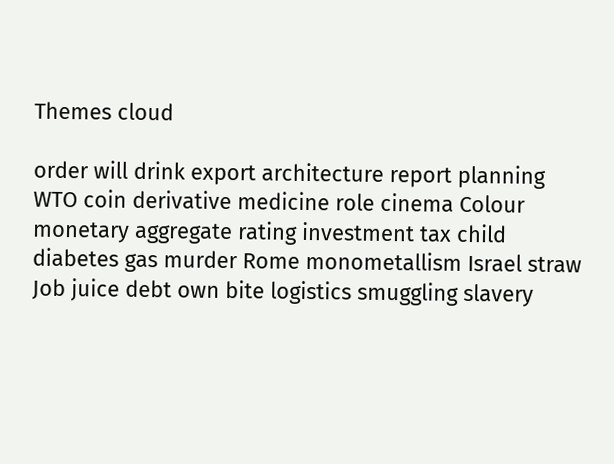Themes cloud

order will drink export architecture report planning WTO coin derivative medicine role cinema Colour monetary aggregate rating investment tax child diabetes gas murder Rome monometallism Israel straw Job juice debt own bite logistics smuggling slavery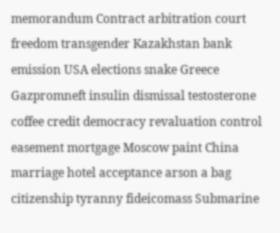memorandum Contract arbitration court freedom transgender Kazakhstan bank emission USA elections snake Greece Gazpromneft insulin dismissal testosterone coffee credit democracy revaluation control easement mortgage Moscow paint China marriage hotel acceptance arson a bag citizenship tyranny fideicomass Submarine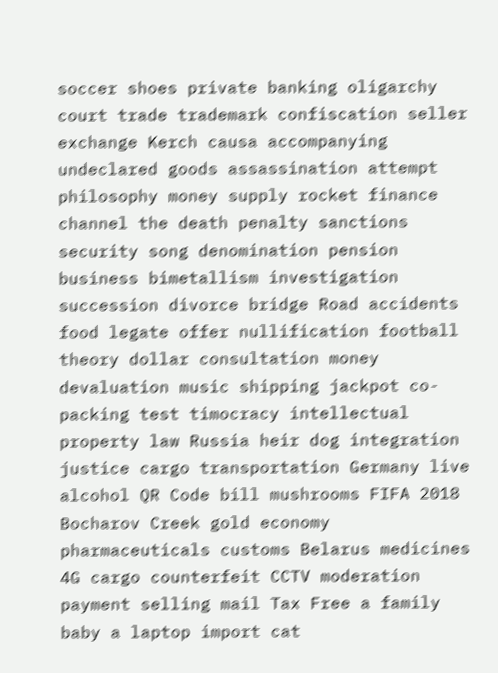soccer shoes private banking oligarchy court trade trademark confiscation seller exchange Kerch causa accompanying undeclared goods assassination attempt philosophy money supply rocket finance channel the death penalty sanctions security song denomination pension business bimetallism investigation succession divorce bridge Road accidents food legate offer nullification football theory dollar consultation money devaluation music shipping jackpot co-packing test timocracy intellectual property law Russia heir dog integration justice cargo transportation Germany live alcohol QR Code bill mushrooms FIFA 2018 Bocharov Creek gold economy pharmaceuticals customs Belarus medicines 4G cargo counterfeit CCTV moderation payment selling mail Tax Free a family baby a laptop import cat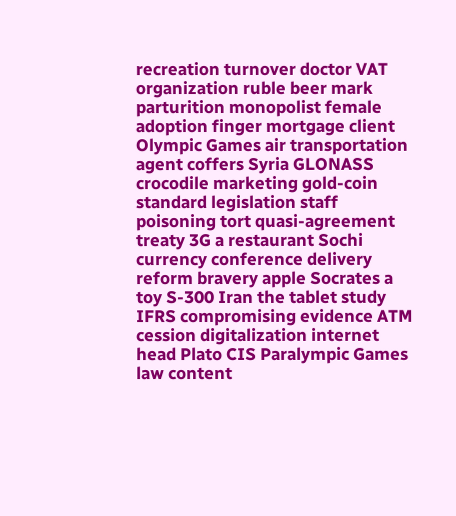recreation turnover doctor VAT organization ruble beer mark parturition monopolist female adoption finger mortgage client Olympic Games air transportation agent coffers Syria GLONASS crocodile marketing gold-coin standard legislation staff poisoning tort quasi-agreement treaty 3G a restaurant Sochi currency conference delivery reform bravery apple Socrates a toy S-300 Iran the tablet study IFRS compromising evidence ATM cession digitalization internet head Plato CIS Paralympic Games law content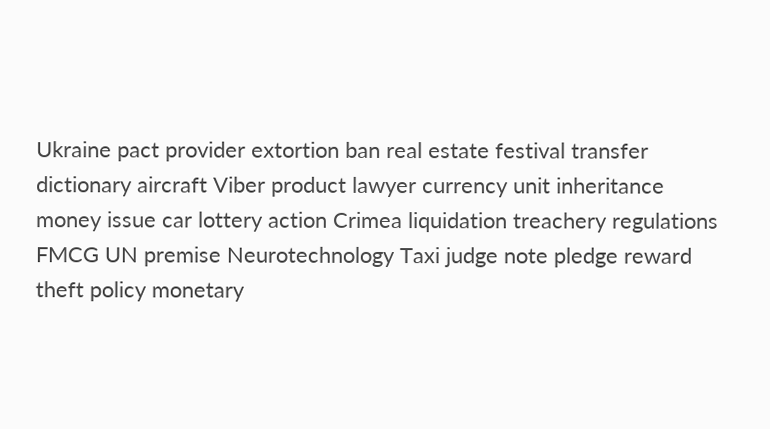Ukraine pact provider extortion ban real estate festival transfer dictionary aircraft Viber product lawyer currency unit inheritance money issue car lottery action Crimea liquidation treachery regulations FMCG UN premise Neurotechnology Taxi judge note pledge reward theft policy monetary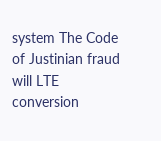system The Code of Justinian fraud will LTE conversion